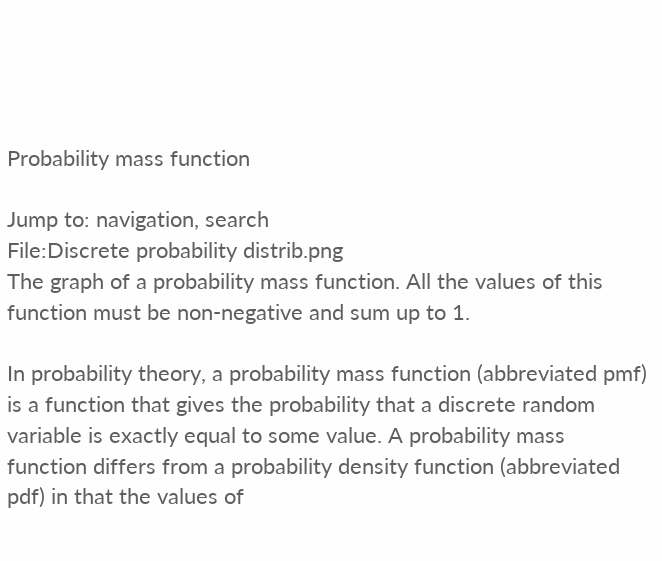Probability mass function

Jump to: navigation, search
File:Discrete probability distrib.png
The graph of a probability mass function. All the values of this function must be non-negative and sum up to 1.

In probability theory, a probability mass function (abbreviated pmf) is a function that gives the probability that a discrete random variable is exactly equal to some value. A probability mass function differs from a probability density function (abbreviated pdf) in that the values of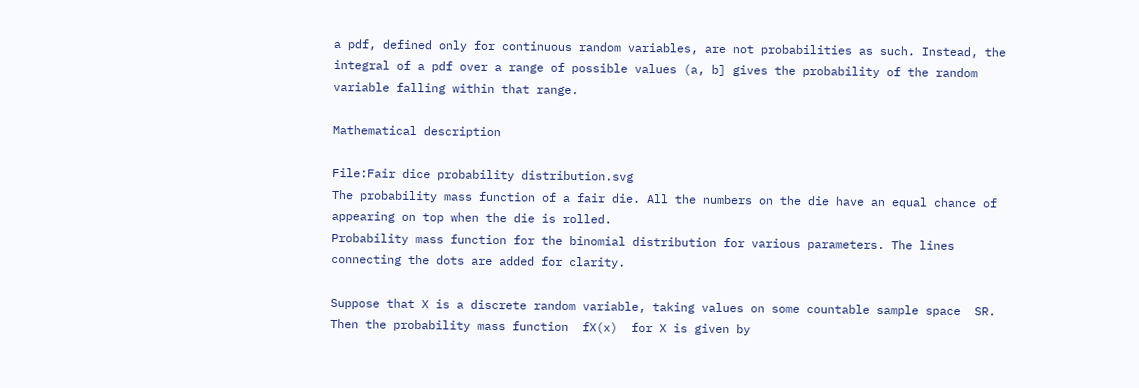a pdf, defined only for continuous random variables, are not probabilities as such. Instead, the integral of a pdf over a range of possible values (a, b] gives the probability of the random variable falling within that range.

Mathematical description

File:Fair dice probability distribution.svg
The probability mass function of a fair die. All the numbers on the die have an equal chance of appearing on top when the die is rolled.
Probability mass function for the binomial distribution for various parameters. The lines connecting the dots are added for clarity.

Suppose that X is a discrete random variable, taking values on some countable sample space  SR. Then the probability mass function  fX(x)  for X is given by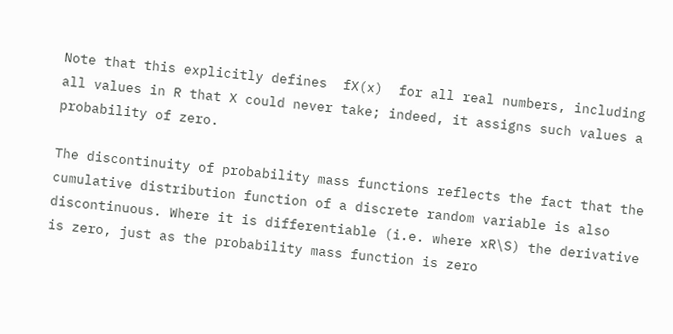Note that this explicitly defines  fX(x)  for all real numbers, including all values in R that X could never take; indeed, it assigns such values a probability of zero.

The discontinuity of probability mass functions reflects the fact that the cumulative distribution function of a discrete random variable is also discontinuous. Where it is differentiable (i.e. where xR\S) the derivative is zero, just as the probability mass function is zero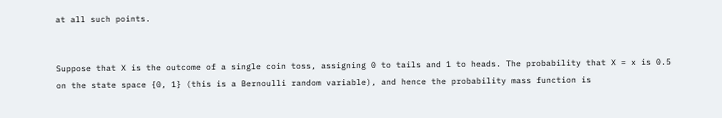at all such points.


Suppose that X is the outcome of a single coin toss, assigning 0 to tails and 1 to heads. The probability that X = x is 0.5 on the state space {0, 1} (this is a Bernoulli random variable), and hence the probability mass function is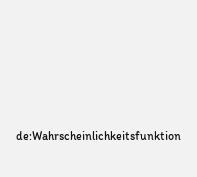de:Wahrscheinlichkeitsfunktion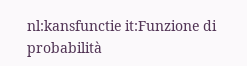nl:kansfunctie it:Funzione di probabilità